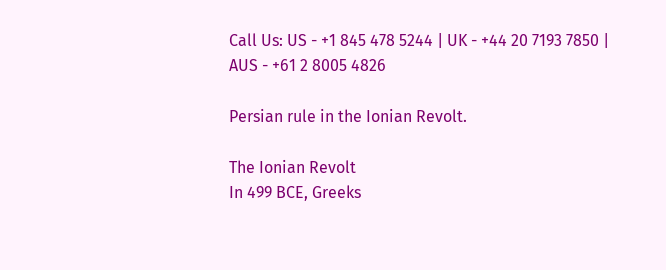Call Us: US - +1 845 478 5244 | UK - +44 20 7193 7850 | AUS - +61 2 8005 4826

Persian rule in the Ionian Revolt.

The Ionian Revolt
In 499 BCE, Greeks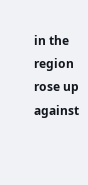in the region rose up against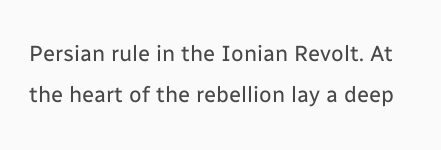Persian rule in the Ionian Revolt. At the heart of the rebellion lay a deep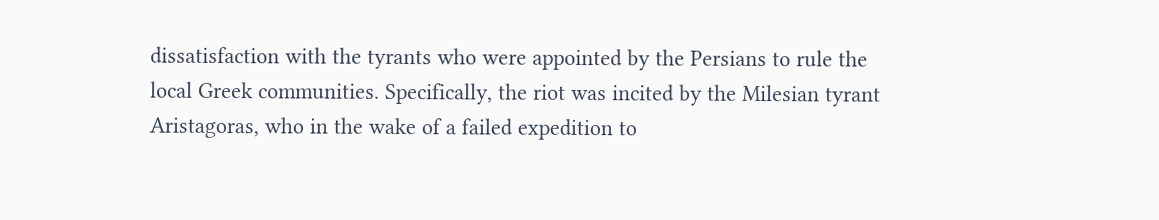dissatisfaction with the tyrants who were appointed by the Persians to rule the local Greek communities. Specifically, the riot was incited by the Milesian tyrant Aristagoras, who in the wake of a failed expedition to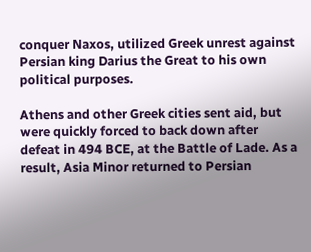conquer Naxos, utilized Greek unrest against Persian king Darius the Great to his own political purposes.

Athens and other Greek cities sent aid, but were quickly forced to back down after defeat in 494 BCE, at the Battle of Lade. As a result, Asia Minor returned to Persian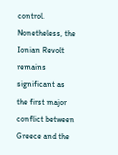control. Nonetheless, the Ionian Revolt remains significant as the first major conflict between Greece and the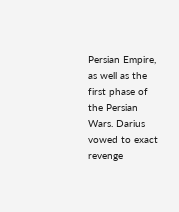Persian Empire, as well as the first phase of the Persian Wars. Darius vowed to exact revenge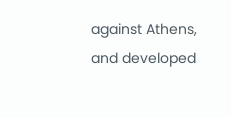against Athens, and developed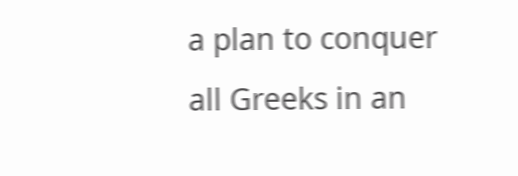a plan to conquer all Greeks in an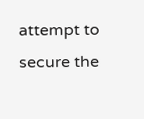attempt to secure the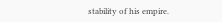stability of his empire.